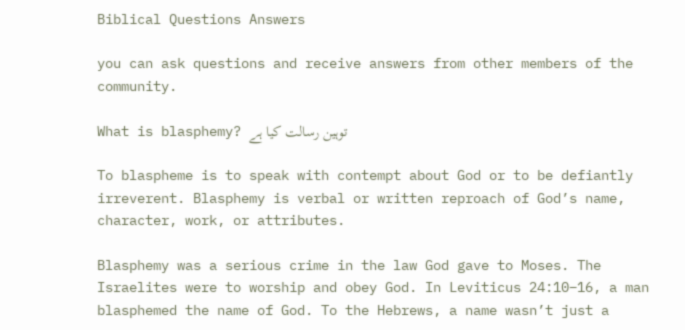Biblical Questions Answers

you can ask questions and receive answers from other members of the community.

What is blasphemy? توہین رسالت کیا ہے

To blaspheme is to speak with contempt about God or to be defiantly irreverent. Blasphemy is verbal or written reproach of God’s name, character, work, or attributes.

Blasphemy was a serious crime in the law God gave to Moses. The Israelites were to worship and obey God. In Leviticus 24:10–16, a man blasphemed the name of God. To the Hebrews, a name wasn’t just a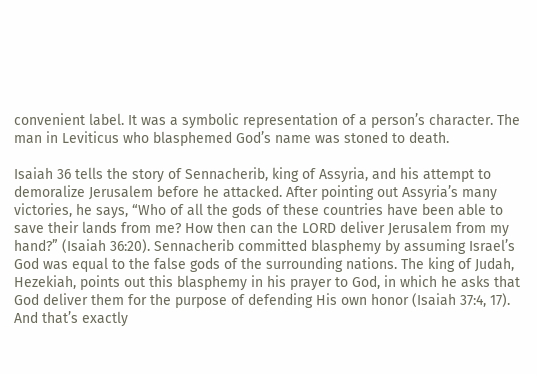convenient label. It was a symbolic representation of a person’s character. The man in Leviticus who blasphemed God’s name was stoned to death.

Isaiah 36 tells the story of Sennacherib, king of Assyria, and his attempt to demoralize Jerusalem before he attacked. After pointing out Assyria’s many victories, he says, “Who of all the gods of these countries have been able to save their lands from me? How then can the LORD deliver Jerusalem from my hand?” (Isaiah 36:20). Sennacherib committed blasphemy by assuming Israel’s God was equal to the false gods of the surrounding nations. The king of Judah, Hezekiah, points out this blasphemy in his prayer to God, in which he asks that God deliver them for the purpose of defending His own honor (Isaiah 37:4, 17). And that’s exactly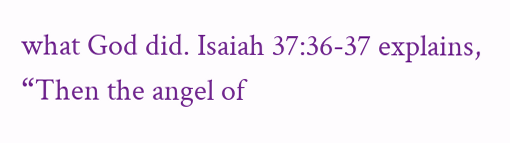what God did. Isaiah 37:36-37 explains, “Then the angel of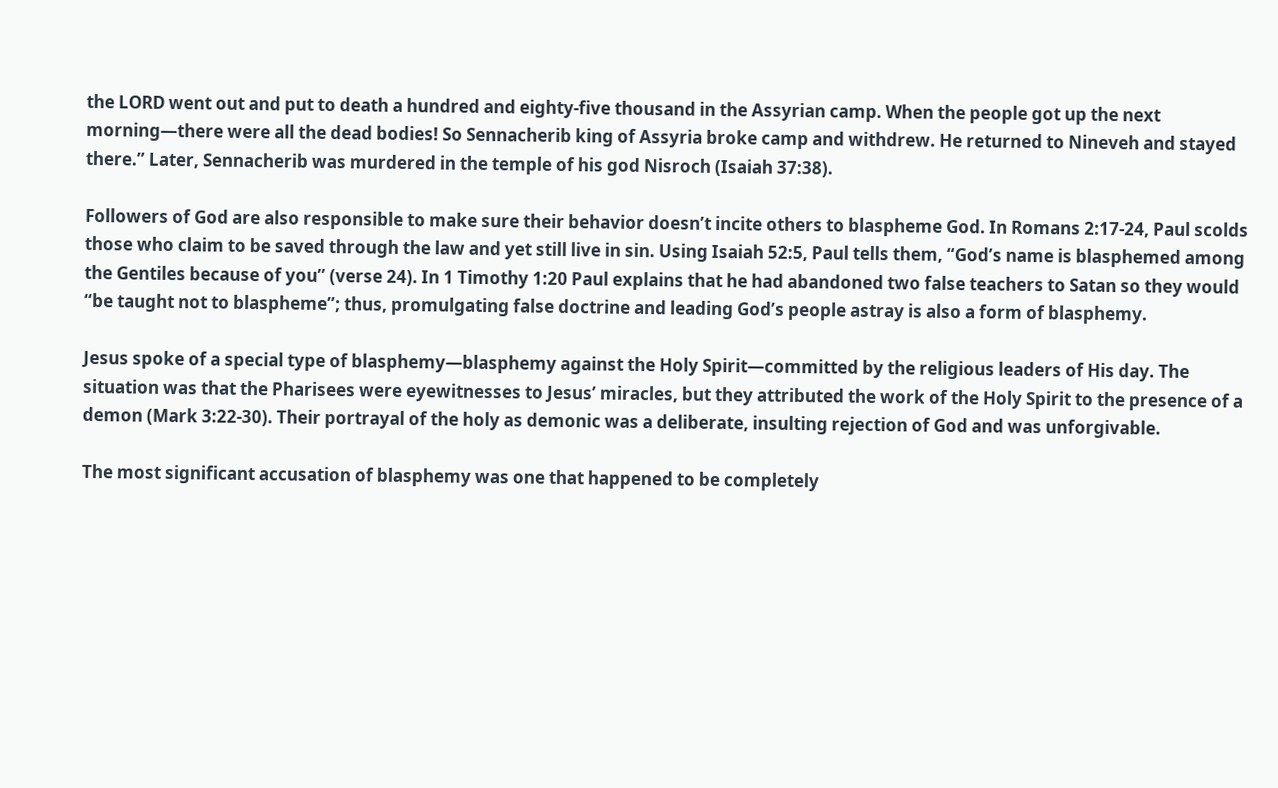the LORD went out and put to death a hundred and eighty-five thousand in the Assyrian camp. When the people got up the next morning—there were all the dead bodies! So Sennacherib king of Assyria broke camp and withdrew. He returned to Nineveh and stayed there.” Later, Sennacherib was murdered in the temple of his god Nisroch (Isaiah 37:38).

Followers of God are also responsible to make sure their behavior doesn’t incite others to blaspheme God. In Romans 2:17-24, Paul scolds those who claim to be saved through the law and yet still live in sin. Using Isaiah 52:5, Paul tells them, “God’s name is blasphemed among the Gentiles because of you” (verse 24). In 1 Timothy 1:20 Paul explains that he had abandoned two false teachers to Satan so they would “be taught not to blaspheme”; thus, promulgating false doctrine and leading God’s people astray is also a form of blasphemy.

Jesus spoke of a special type of blasphemy—blasphemy against the Holy Spirit—committed by the religious leaders of His day. The situation was that the Pharisees were eyewitnesses to Jesus’ miracles, but they attributed the work of the Holy Spirit to the presence of a demon (Mark 3:22-30). Their portrayal of the holy as demonic was a deliberate, insulting rejection of God and was unforgivable.

The most significant accusation of blasphemy was one that happened to be completely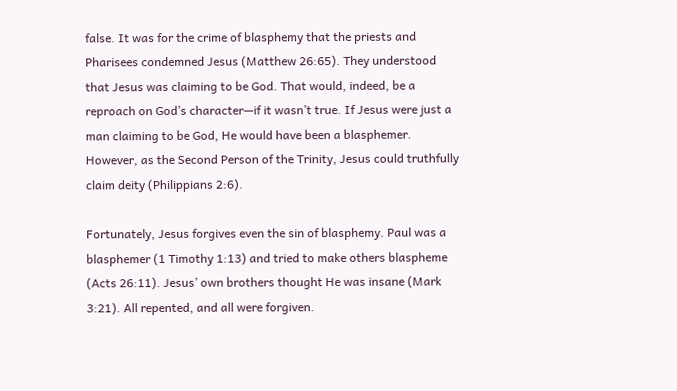false. It was for the crime of blasphemy that the priests and Pharisees condemned Jesus (Matthew 26:65). They understood that Jesus was claiming to be God. That would, indeed, be a reproach on God’s character—if it wasn’t true. If Jesus were just a man claiming to be God, He would have been a blasphemer. However, as the Second Person of the Trinity, Jesus could truthfully claim deity (Philippians 2:6).

Fortunately, Jesus forgives even the sin of blasphemy. Paul was a blasphemer (1 Timothy 1:13) and tried to make others blaspheme (Acts 26:11). Jesus’ own brothers thought He was insane (Mark 3:21). All repented, and all were forgiven.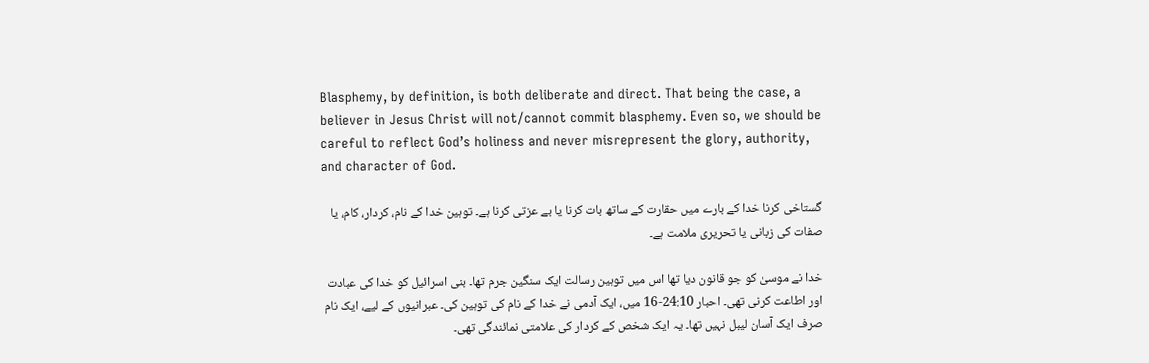Blasphemy, by definition, is both deliberate and direct. That being the case, a believer in Jesus Christ will not/cannot commit blasphemy. Even so, we should be careful to reflect God’s holiness and never misrepresent the glory, authority, and character of God.

گستاخی کرنا خدا کے بارے میں حقارت کے ساتھ بات کرنا یا بے عزتی کرنا ہے۔ توہین خدا کے نام، کردار، کام، یا صفات کی زبانی یا تحریری ملامت ہے۔

خدا نے موسیٰ کو جو قانون دیا تھا اس میں توہین رسالت ایک سنگین جرم تھا۔ بنی اسرائیل کو خدا کی عبادت اور اطاعت کرنی تھی۔ احبار 24:10-16 میں، ایک آدمی نے خدا کے نام کی توہین کی۔ عبرانیوں کے لیے، ایک نام صرف ایک آسان لیبل نہیں تھا۔ یہ ایک شخص کے کردار کی علامتی نمائندگی تھی۔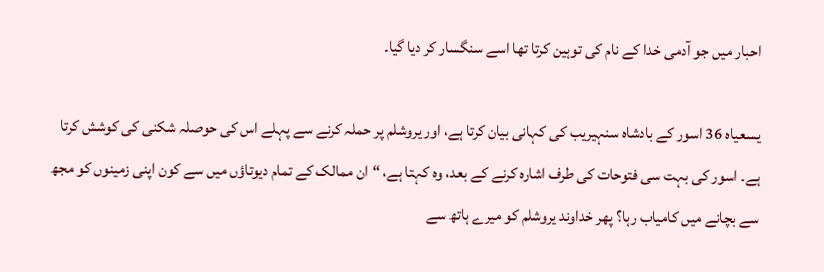احبار میں جو آدمی خدا کے نام کی توہین کرتا تھا اسے سنگسار کر دیا گیا۔

یسعیاہ 36 اسور کے بادشاہ سنہیریب کی کہانی بیان کرتا ہے، اور یروشلم پر حملہ کرنے سے پہلے اس کی حوصلہ شکنی کی کوشش کرتا ہے۔ اسور کی بہت سی فتوحات کی طرف اشارہ کرنے کے بعد، وہ کہتا ہے، “ان ممالک کے تمام دیوتاؤں میں سے کون اپنی زمینوں کو مجھ سے بچانے میں کامیاب رہا؟ پھر خداوند یروشلم کو میرے ہاتھ سے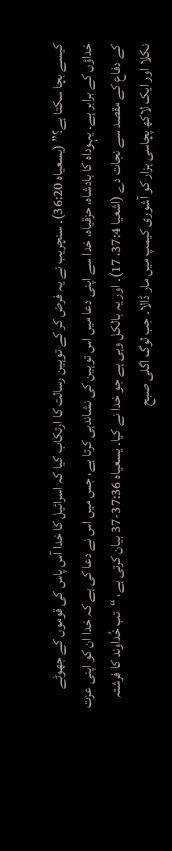کیسے بچا سکتا ہے؟” (یسعیاہ 36:20)۔ سنچریب نے یہ فرض کر کے توہین رسالت کا ارتکاب کیا کہ اسرائیل کا خدا آس پاس کی قوموں کے جھوٹے خداؤں کے برابر ہے۔ یہوداہ کا بادشاہ، حزقیاہ، خدا سے اپنی دعا میں اس توہین کی نشاندہی کرتا ہے، جس میں اس نے دعا کی ہے کہ خدا ان کو اپنی عزت کے دفاع کے مقصد سے نجات دے (اشعیا 37:4، 17)۔ اور یہ بالکل وہی ہے جو خدا نے کیا۔ یسعیاہ 37:36-37 بیان کرتی ہے، “تب خُداوند کا فرشتہ نکلا اور ایک لاکھ پچاسی ہزار کو آشوری کیمپ میں مار ڈالا۔ جب لوگ اگلی صبح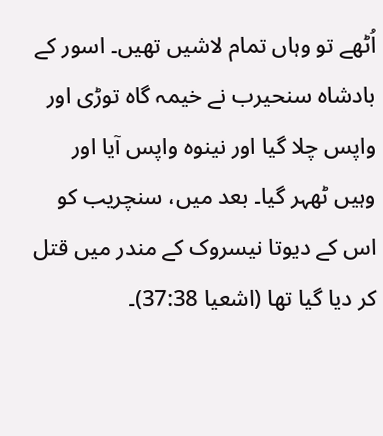اُٹھے تو وہاں تمام لاشیں تھیں۔ اسور کے بادشاہ سنحیرب نے خیمہ گاہ توڑی اور واپس چلا گیا اور نینوہ واپس آیا اور وہیں ٹھہر گیا۔ بعد میں، سنچریب کو اس کے دیوتا نیسروک کے مندر میں قتل کر دیا گیا تھا (اشعیا 37:38)۔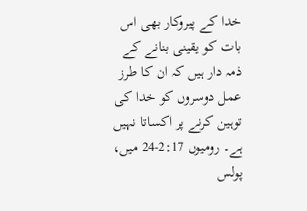خدا کے پیروکار بھی اس بات کو یقینی بنانے کے ذمہ دار ہیں کہ ان کا طرز عمل دوسروں کو خدا کی توہین کرنے پر اکساتا نہیں ہے۔ رومیوں 2:17-24 میں، پولس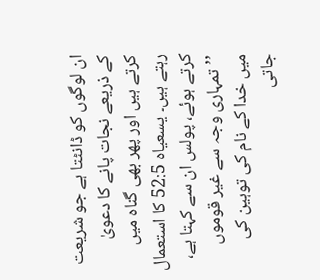ان لوگوں کو ڈانٹتا ہے جو شریعت کے ذریعے نجات پانے کا دعویٰ کرتے ہیں اور پھر بھی گناہ میں رہتے ہیں۔ یسعیاہ 52:5 کا استعمال کرتے ہوئے، پولس ان سے کہتا ہے، ’’تمہاری وجہ سے غیر قوموں میں خدا کے نام کی توہین کی جاتی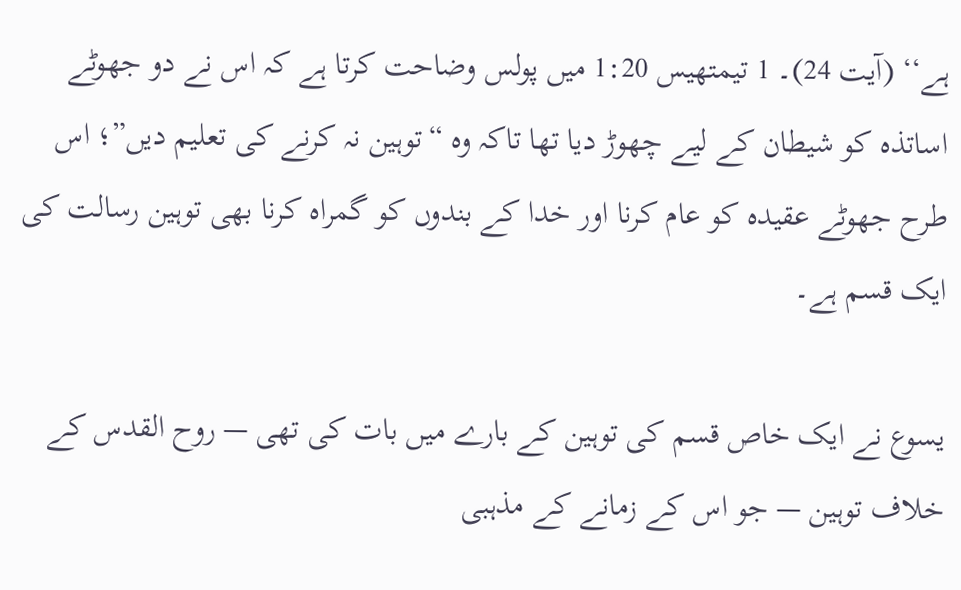ہے‘‘ (آیت 24)۔ 1 تیمتھیس 1:20 میں پولس وضاحت کرتا ہے کہ اس نے دو جھوٹے اساتذہ کو شیطان کے لیے چھوڑ دیا تھا تاکہ وہ “توہین نہ کرنے کی تعلیم دیں”؛ اس طرح جھوٹے عقیدہ کو عام کرنا اور خدا کے بندوں کو گمراہ کرنا بھی توہین رسالت کی ایک قسم ہے۔

یسوع نے ایک خاص قسم کی توہین کے بارے میں بات کی تھی — روح القدس کے خلاف توہین — جو اس کے زمانے کے مذہبی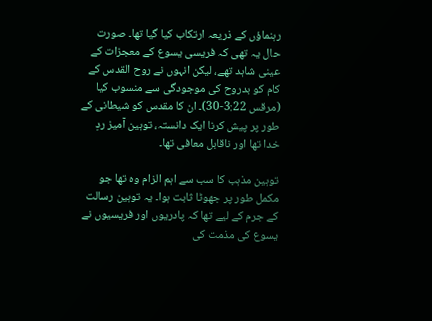رہنماؤں کے ذریعہ ارتکاب کیا گیا تھا۔ صورت حال یہ تھی کہ فریسی یسوع کے معجزات کے عینی شاہد تھے، لیکن انہوں نے روح القدس کے کام کو بدروح کی موجودگی سے منسوب کیا (مرقس 3:22-30)۔ ان کا مقدس کو شیطانی کے طور پر پیش کرنا ایک دانستہ، توہین آمیز ردِ خدا تھا اور ناقابل معافی تھا۔

توہین مذہب کا سب سے اہم الزام وہ تھا جو مکمل طور پر جھوٹا ثابت ہوا۔ یہ توہین رسالت کے جرم کے لیے تھا کہ پادریوں اور فریسیوں نے یسوع کی مذمت کی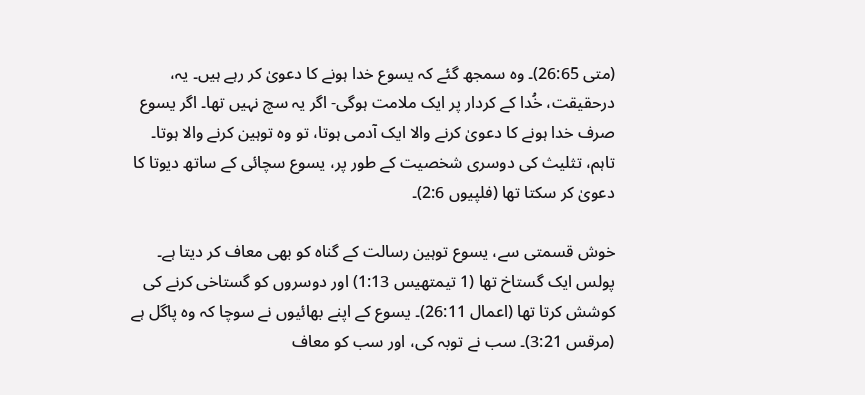(متی 26:65)۔ وہ سمجھ گئے کہ یسوع خدا ہونے کا دعویٰ کر رہے ہیں۔ یہ، درحقیقت، خُدا کے کردار پر ایک ملامت ہوگی- اگر یہ سچ نہیں تھا۔ اگر یسوع صرف خدا ہونے کا دعویٰ کرنے والا ایک آدمی ہوتا، تو وہ توہین کرنے والا ہوتا۔ تاہم، تثلیث کی دوسری شخصیت کے طور پر، یسوع سچائی کے ساتھ دیوتا کا دعویٰ کر سکتا تھا (فلپیوں 2:6)۔

خوش قسمتی سے، یسوع توہین رسالت کے گناہ کو بھی معاف کر دیتا ہے۔ پولس ایک گستاخ تھا (1 تیمتھیس 1:13) اور دوسروں کو گستاخی کرنے کی کوشش کرتا تھا (اعمال 26:11)۔ یسوع کے اپنے بھائیوں نے سوچا کہ وہ پاگل ہے (مرقس 3:21)۔ سب نے توبہ کی، اور سب کو معاف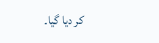کر دیا گیا۔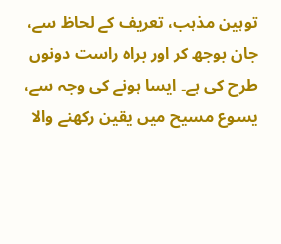توہین مذہب، تعریف کے لحاظ سے، جان بوجھ کر اور براہ راست دونوں طرح کی ہے۔ ایسا ہونے کی وجہ سے، یسوع مسیح میں یقین رکھنے والا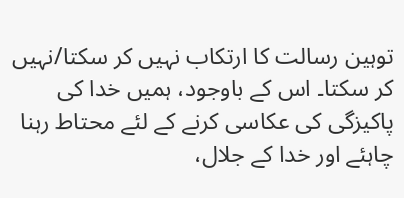توہین رسالت کا ارتکاب نہیں کر سکتا/نہیں کر سکتا۔ اس کے باوجود، ہمیں خدا کی پاکیزگی کی عکاسی کرنے کے لئے محتاط رہنا چاہئے اور خدا کے جلال،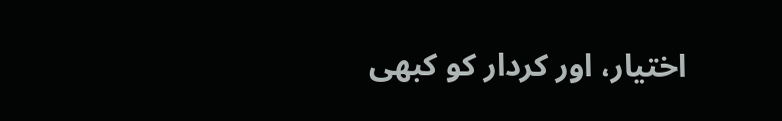اختیار، اور کردار کو کبھی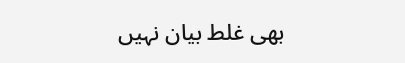بھی غلط بیان نہیں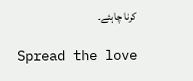کرنا چاہئے۔

Spread the love